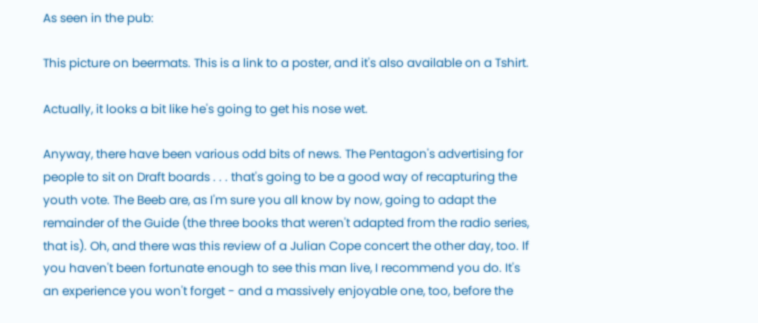As seen in the pub:

This picture on beermats. This is a link to a poster, and it's also available on a Tshirt.

Actually, it looks a bit like he's going to get his nose wet.

Anyway, there have been various odd bits of news. The Pentagon's advertising for people to sit on Draft boards . . . that's going to be a good way of recapturing the youth vote. The Beeb are, as I'm sure you all know by now, going to adapt the remainder of the Guide (the three books that weren't adapted from the radio series, that is). Oh, and there was this review of a Julian Cope concert the other day, too. If you haven't been fortunate enough to see this man live, I recommend you do. It's an experience you won't forget - and a massively enjoyable one, too, before the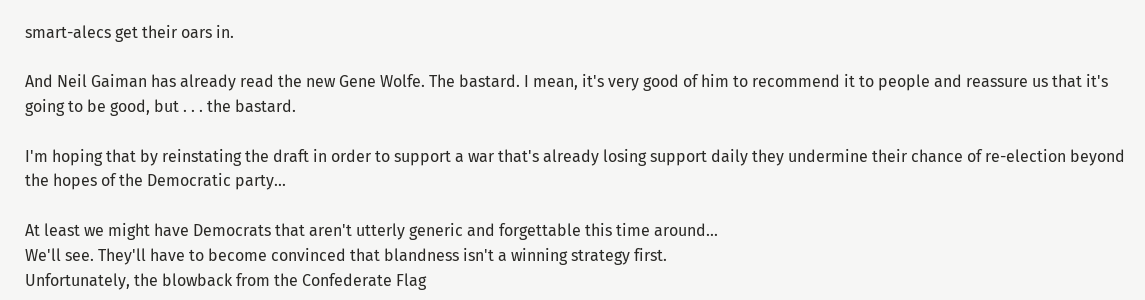smart-alecs get their oars in.

And Neil Gaiman has already read the new Gene Wolfe. The bastard. I mean, it's very good of him to recommend it to people and reassure us that it's going to be good, but . . . the bastard.

I'm hoping that by reinstating the draft in order to support a war that's already losing support daily they undermine their chance of re-election beyond the hopes of the Democratic party...

At least we might have Democrats that aren't utterly generic and forgettable this time around...
We'll see. They'll have to become convinced that blandness isn't a winning strategy first.
Unfortunately, the blowback from the Confederate Flag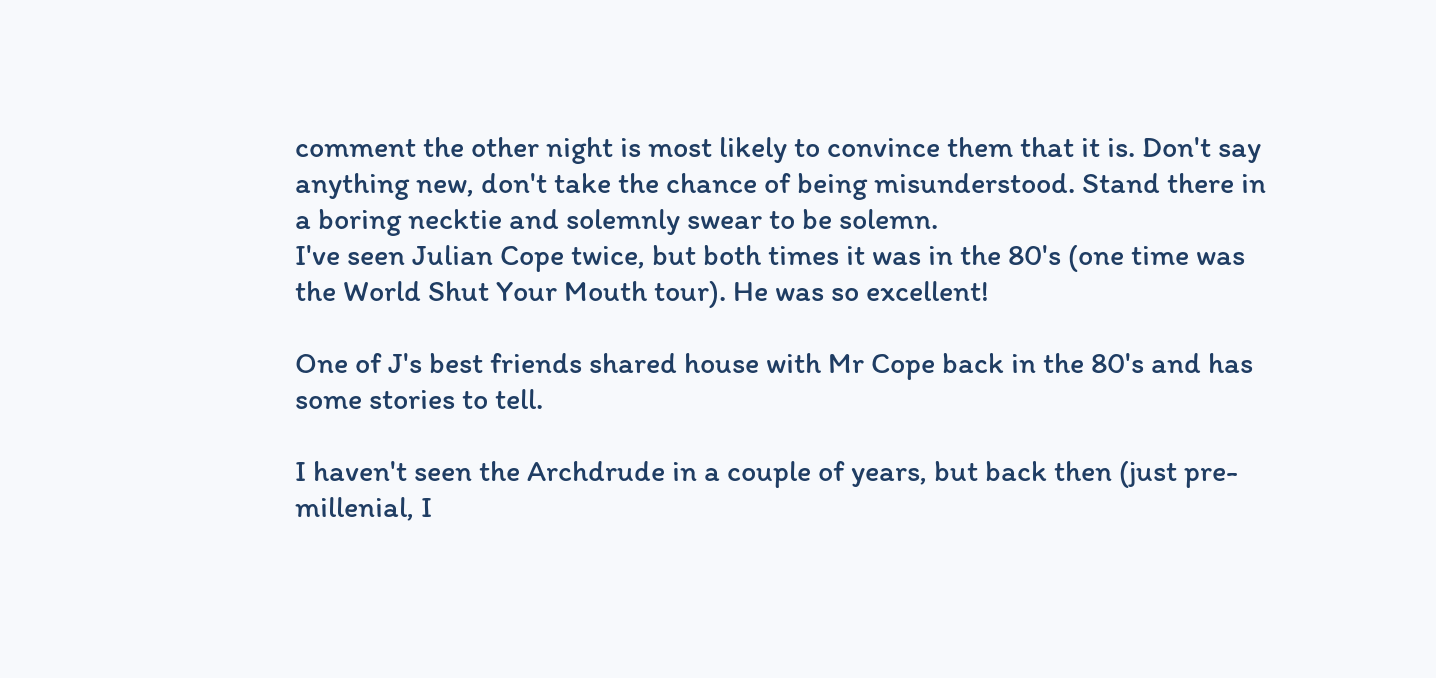comment the other night is most likely to convince them that it is. Don't say anything new, don't take the chance of being misunderstood. Stand there in a boring necktie and solemnly swear to be solemn.
I've seen Julian Cope twice, but both times it was in the 80's (one time was the World Shut Your Mouth tour). He was so excellent!

One of J's best friends shared house with Mr Cope back in the 80's and has some stories to tell.

I haven't seen the Archdrude in a couple of years, but back then (just pre-millenial, I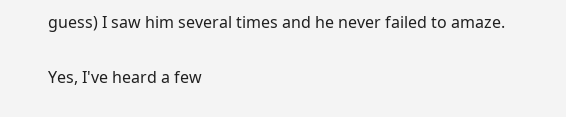guess) I saw him several times and he never failed to amaze.

Yes, I've heard a few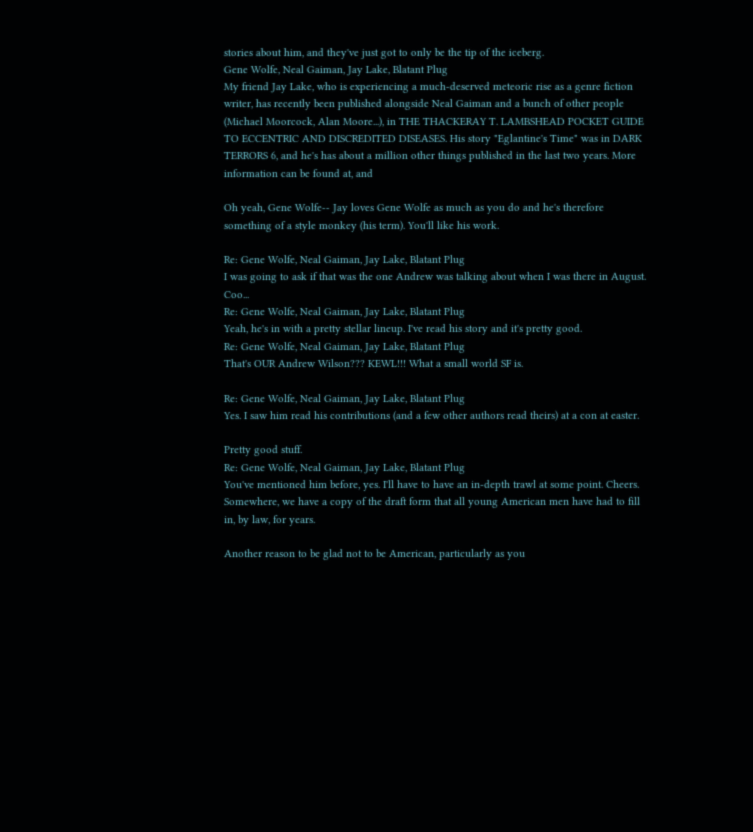stories about him, and they've just got to only be the tip of the iceberg.
Gene Wolfe, Neal Gaiman, Jay Lake, Blatant Plug
My friend Jay Lake, who is experiencing a much-deserved meteoric rise as a genre fiction writer, has recently been published alongside Neal Gaiman and a bunch of other people (Michael Moorcock, Alan Moore...), in THE THACKERAY T. LAMBSHEAD POCKET GUIDE TO ECCENTRIC AND DISCREDITED DISEASES. His story "Eglantine's Time" was in DARK TERRORS 6, and he's has about a million other things published in the last two years. More information can be found at, and

Oh yeah, Gene Wolfe-- Jay loves Gene Wolfe as much as you do and he's therefore something of a style monkey (his term). You'll like his work.

Re: Gene Wolfe, Neal Gaiman, Jay Lake, Blatant Plug
I was going to ask if that was the one Andrew was talking about when I was there in August. Coo...
Re: Gene Wolfe, Neal Gaiman, Jay Lake, Blatant Plug
Yeah, he's in with a pretty stellar lineup. I've read his story and it's pretty good.
Re: Gene Wolfe, Neal Gaiman, Jay Lake, Blatant Plug
That's OUR Andrew Wilson??? KEWL!!! What a small world SF is.

Re: Gene Wolfe, Neal Gaiman, Jay Lake, Blatant Plug
Yes. I saw him read his contributions (and a few other authors read theirs) at a con at easter.

Pretty good stuff.
Re: Gene Wolfe, Neal Gaiman, Jay Lake, Blatant Plug
You've mentioned him before, yes. I'll have to have an in-depth trawl at some point. Cheers.
Somewhere, we have a copy of the draft form that all young American men have had to fill in, by law, for years.

Another reason to be glad not to be American, particularly as you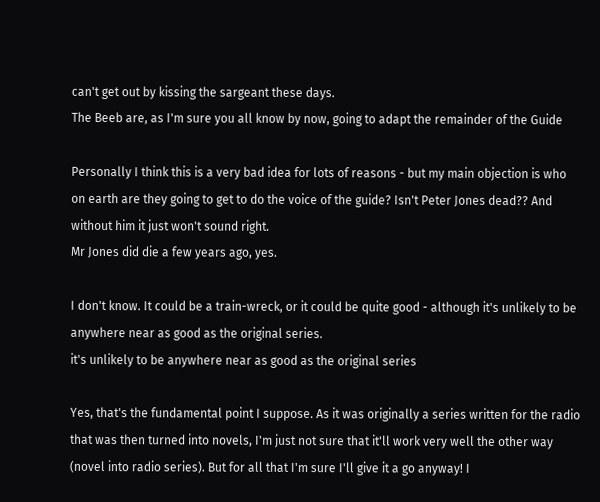can't get out by kissing the sargeant these days.
The Beeb are, as I'm sure you all know by now, going to adapt the remainder of the Guide

Personally I think this is a very bad idea for lots of reasons - but my main objection is who on earth are they going to get to do the voice of the guide? Isn't Peter Jones dead?? And without him it just won't sound right.
Mr Jones did die a few years ago, yes.

I don't know. It could be a train-wreck, or it could be quite good - although it's unlikely to be anywhere near as good as the original series.
it's unlikely to be anywhere near as good as the original series

Yes, that's the fundamental point I suppose. As it was originally a series written for the radio that was then turned into novels, I'm just not sure that it'll work very well the other way (novel into radio series). But for all that I'm sure I'll give it a go anyway! I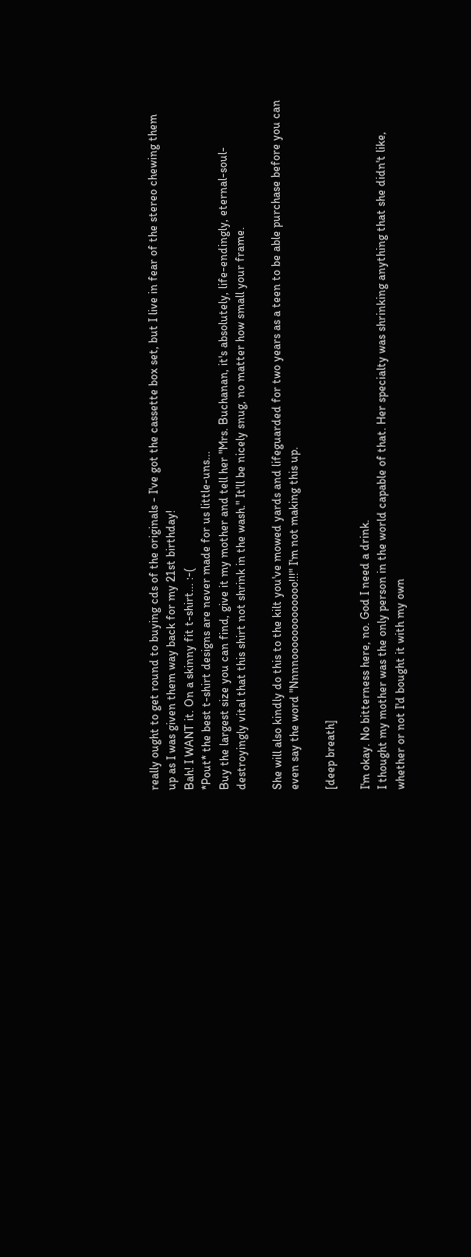really ought to get round to buying cds of the originals - I've got the cassette box set, but I live in fear of the stereo chewing them up as I was given them way back for my 21st birthday!
Bah! I WANT it. On a skinny fit t-shirt... :-(
*Pout* the best t-shirt designs are never made for us little-uns...
Buy the largest size you can find, give it my mother and tell her "Mrs. Buchanan, it's absolutely, life-endingly, eternal-soul-destroyingly vital that this shirt not shrink in the wash." It'll be nicely snug, no matter how small your frame.

She will also kindly do this to the kilt you've mowed yards and lifeguarded for two years as a teen to be able purchase before you can even say the word "Nnnnooooooooooooo!!!" I'm not making this up.

[deep breath]

I'm okay. No bitterness here, no. God I need a drink.
I thought my mother was the only person in the world capable of that. Her specialty was shrinking anything that she didn't like, whether or not I'd bought it with my own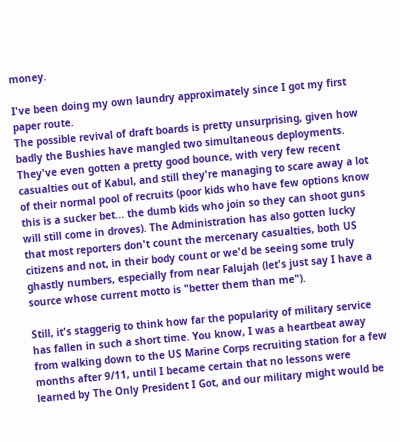money.

I've been doing my own laundry approximately since I got my first paper route.
The possible revival of draft boards is pretty unsurprising, given how badly the Bushies have mangled two simultaneous deployments. They've even gotten a pretty good bounce, with very few recent casualties out of Kabul, and still they're managing to scare away a lot of their normal pool of recruits (poor kids who have few options know this is a sucker bet... the dumb kids who join so they can shoot guns will still come in droves). The Administration has also gotten lucky that most reporters don't count the mercenary casualties, both US citizens and not, in their body count or we'd be seeing some truly ghastly numbers, especially from near Falujah (let's just say I have a source whose current motto is "better them than me").

Still, it's staggerig to think how far the popularity of military service has fallen in such a short time. You know, I was a heartbeat away from walking down to the US Marine Corps recruiting station for a few months after 9/11, until I became certain that no lessons were learned by The Only President I Got, and our military might would be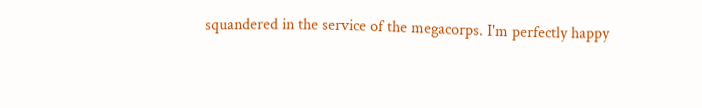squandered in the service of the megacorps. I'm perfectly happy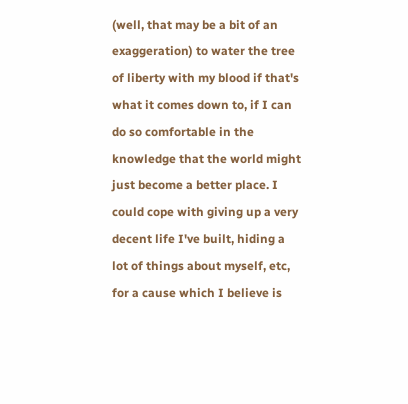(well, that may be a bit of an exaggeration) to water the tree of liberty with my blood if that's what it comes down to, if I can do so comfortable in the knowledge that the world might just become a better place. I could cope with giving up a very decent life I've built, hiding a lot of things about myself, etc, for a cause which I believe is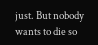just. But nobody wants to die so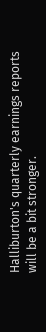Halliburton's quarterly earnings reports will be a bit stronger.